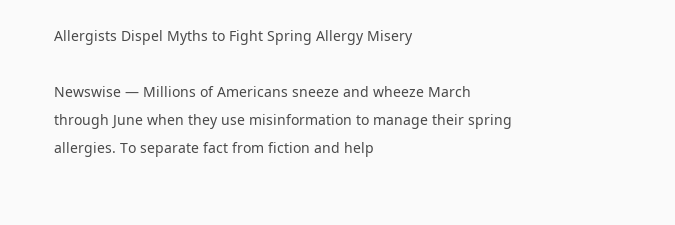Allergists Dispel Myths to Fight Spring Allergy Misery

Newswise — Millions of Americans sneeze and wheeze March through June when they use misinformation to manage their spring allergies. To separate fact from fiction and help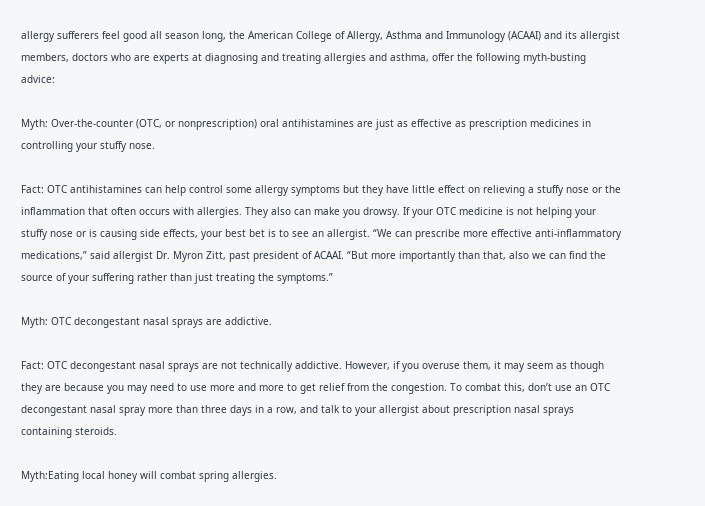allergy sufferers feel good all season long, the American College of Allergy, Asthma and Immunology (ACAAI) and its allergist members, doctors who are experts at diagnosing and treating allergies and asthma, offer the following myth-busting advice:

Myth: Over-the-counter (OTC, or nonprescription) oral antihistamines are just as effective as prescription medicines in controlling your stuffy nose.

Fact: OTC antihistamines can help control some allergy symptoms but they have little effect on relieving a stuffy nose or the inflammation that often occurs with allergies. They also can make you drowsy. If your OTC medicine is not helping your stuffy nose or is causing side effects, your best bet is to see an allergist. “We can prescribe more effective anti-inflammatory medications,” said allergist Dr. Myron Zitt, past president of ACAAI. “But more importantly than that, also we can find the source of your suffering rather than just treating the symptoms.”

Myth: OTC decongestant nasal sprays are addictive.

Fact: OTC decongestant nasal sprays are not technically addictive. However, if you overuse them, it may seem as though they are because you may need to use more and more to get relief from the congestion. To combat this, don’t use an OTC decongestant nasal spray more than three days in a row, and talk to your allergist about prescription nasal sprays containing steroids.

Myth:Eating local honey will combat spring allergies.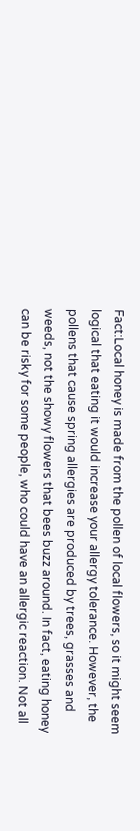Fact:Local honey is made from the pollen of local flowers, so it might seem logical that eating it would increase your allergy tolerance. However, the pollens that cause spring allergies are produced by trees, grasses and weeds, not the showy flowers that bees buzz around. In fact, eating honey can be risky for some people, who could have an allergic reaction. Not all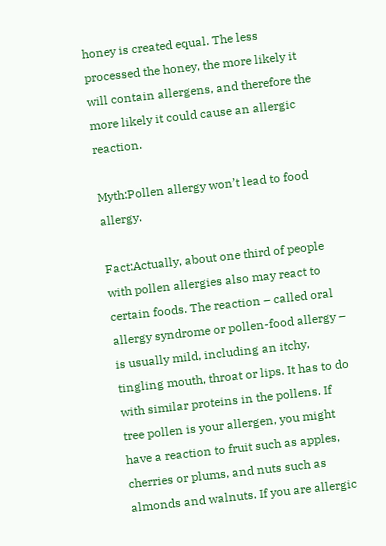honey is created equal. The less processed the honey, the more likely it will contain allergens, and therefore the more likely it could cause an allergic reaction.

Myth:Pollen allergy won’t lead to food allergy.

Fact:Actually, about one third of people with pollen allergies also may react to certain foods. The reaction – called oral allergy syndrome or pollen-food allergy – is usually mild, including an itchy, tingling mouth, throat or lips. It has to do with similar proteins in the pollens. If tree pollen is your allergen, you might have a reaction to fruit such as apples, cherries or plums, and nuts such as almonds and walnuts. If you are allergic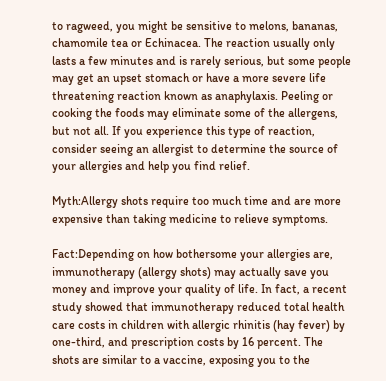to ragweed, you might be sensitive to melons, bananas, chamomile tea or Echinacea. The reaction usually only lasts a few minutes and is rarely serious, but some people may get an upset stomach or have a more severe life threatening reaction known as anaphylaxis. Peeling or cooking the foods may eliminate some of the allergens, but not all. If you experience this type of reaction, consider seeing an allergist to determine the source of your allergies and help you find relief.

Myth:Allergy shots require too much time and are more expensive than taking medicine to relieve symptoms.

Fact:Depending on how bothersome your allergies are, immunotherapy (allergy shots) may actually save you money and improve your quality of life. In fact, a recent study showed that immunotherapy reduced total health care costs in children with allergic rhinitis (hay fever) by one-third, and prescription costs by 16 percent. The shots are similar to a vaccine, exposing you to the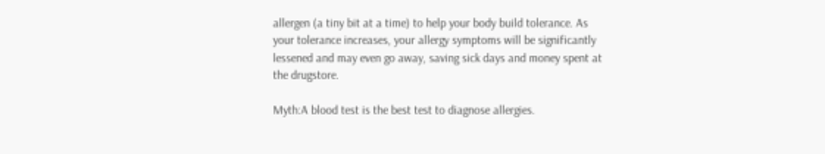allergen (a tiny bit at a time) to help your body build tolerance. As your tolerance increases, your allergy symptoms will be significantly lessened and may even go away, saving sick days and money spent at the drugstore.

Myth:A blood test is the best test to diagnose allergies.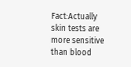Fact:Actually skin tests are more sensitive than blood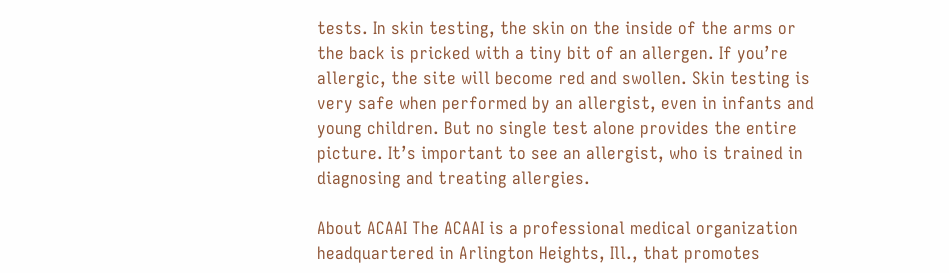tests. In skin testing, the skin on the inside of the arms or the back is pricked with a tiny bit of an allergen. If you’re allergic, the site will become red and swollen. Skin testing is very safe when performed by an allergist, even in infants and young children. But no single test alone provides the entire picture. It’s important to see an allergist, who is trained in diagnosing and treating allergies.

About ACAAI The ACAAI is a professional medical organization headquartered in Arlington Heights, Ill., that promotes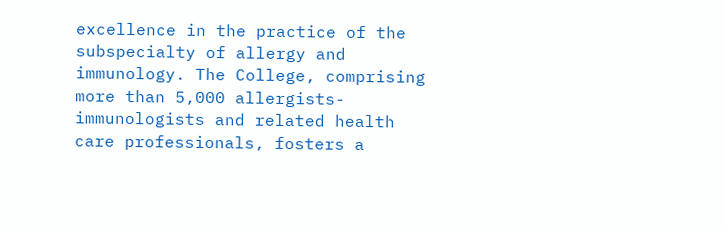excellence in the practice of the subspecialty of allergy and immunology. The College, comprising more than 5,000 allergists-immunologists and related health care professionals, fosters a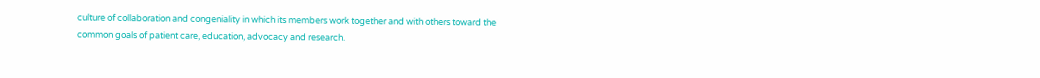culture of collaboration and congeniality in which its members work together and with others toward the common goals of patient care, education, advocacy and research.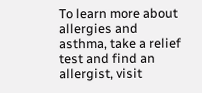To learn more about allergies and asthma, take a relief test and find an allergist, visit